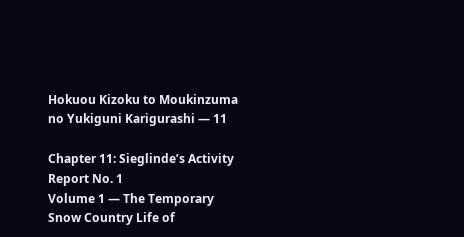Hokuou Kizoku to Moukinzuma no Yukiguni Karigurashi — 11

Chapter 11: Sieglinde’s Activity Report No. 1
Volume 1 — The Temporary Snow Country Life of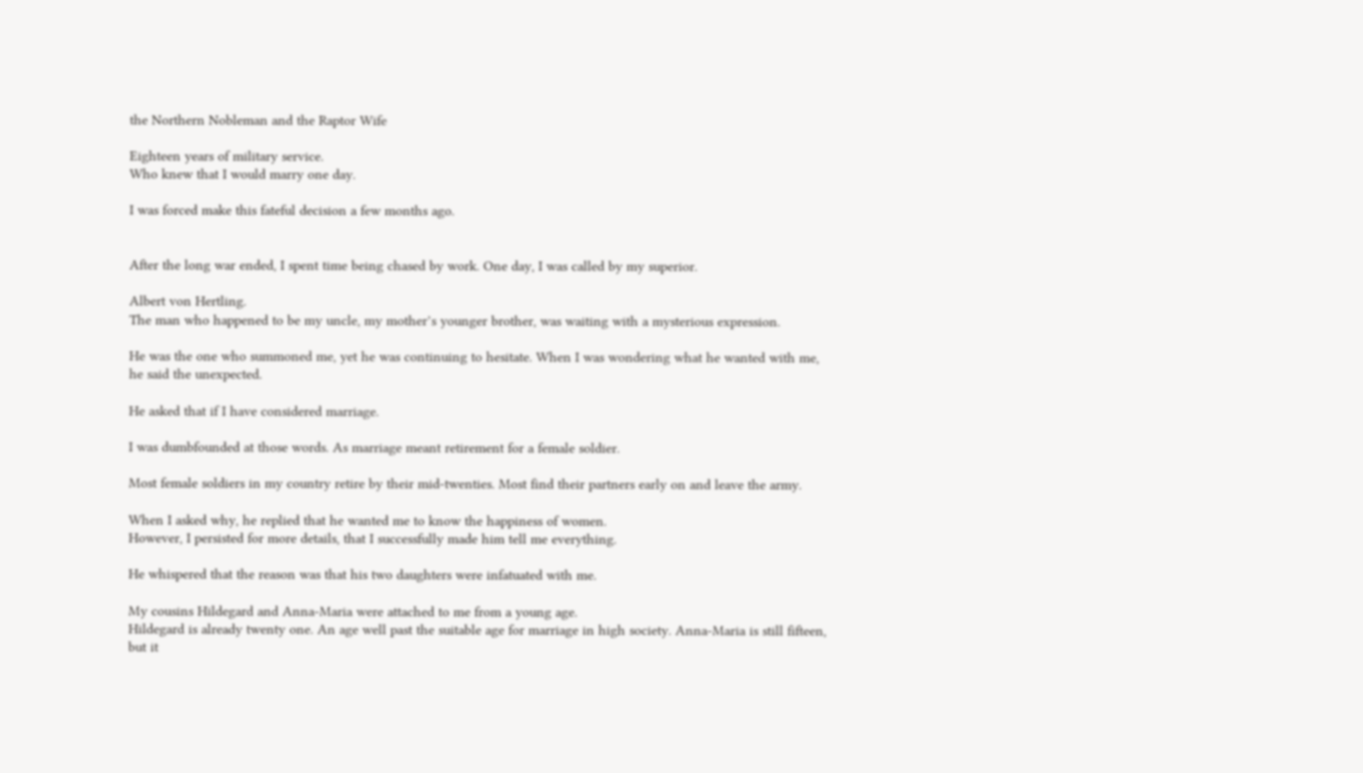the Northern Nobleman and the Raptor Wife

Eighteen years of military service.
Who knew that I would marry one day.

I was forced make this fateful decision a few months ago.


After the long war ended, I spent time being chased by work. One day, I was called by my superior.

Albert von Hertling.
The man who happened to be my uncle, my mother’s younger brother, was waiting with a mysterious expression.

He was the one who summoned me, yet he was continuing to hesitate. When I was wondering what he wanted with me, he said the unexpected.

He asked that if I have considered marriage.

I was dumbfounded at those words. As marriage meant retirement for a female soldier.

Most female soldiers in my country retire by their mid-twenties. Most find their partners early on and leave the army.

When I asked why, he replied that he wanted me to know the happiness of women.
However, I persisted for more details, that I successfully made him tell me everything.

He whispered that the reason was that his two daughters were infatuated with me.

My cousins Hildegard and Anna-Maria were attached to me from a young age.
Hildegard is already twenty one. An age well past the suitable age for marriage in high society. Anna-Maria is still fifteen, but it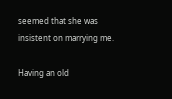seemed that she was insistent on marrying me.

Having an old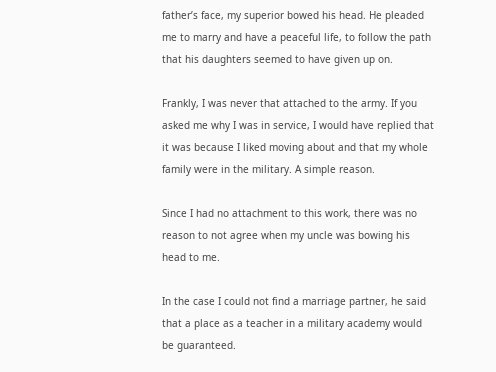father’s face, my superior bowed his head. He pleaded me to marry and have a peaceful life, to follow the path that his daughters seemed to have given up on.

Frankly, I was never that attached to the army. If you asked me why I was in service, I would have replied that it was because I liked moving about and that my whole family were in the military. A simple reason.

Since I had no attachment to this work, there was no reason to not agree when my uncle was bowing his head to me.

In the case I could not find a marriage partner, he said that a place as a teacher in a military academy would be guaranteed.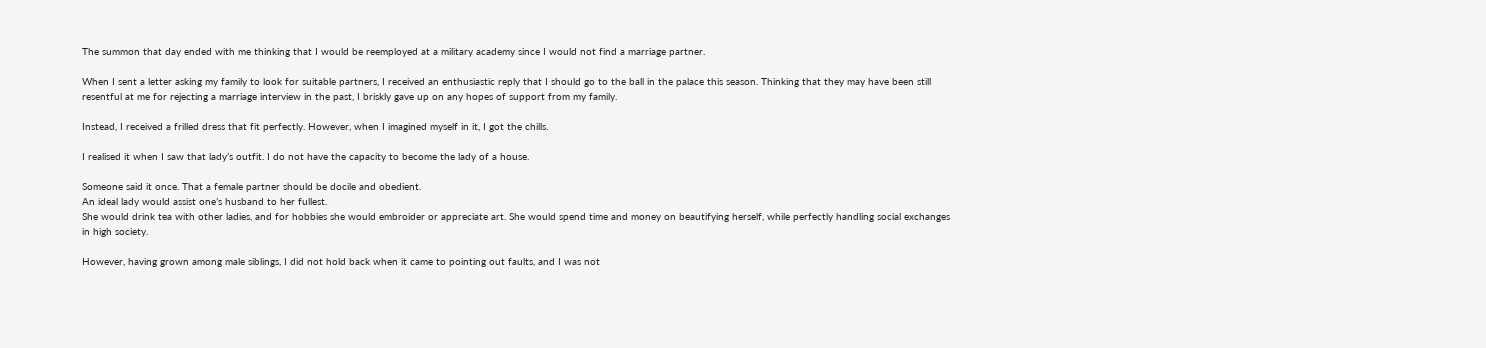The summon that day ended with me thinking that I would be reemployed at a military academy since I would not find a marriage partner.

When I sent a letter asking my family to look for suitable partners, I received an enthusiastic reply that I should go to the ball in the palace this season. Thinking that they may have been still resentful at me for rejecting a marriage interview in the past, I briskly gave up on any hopes of support from my family.

Instead, I received a frilled dress that fit perfectly. However, when I imagined myself in it, I got the chills.

I realised it when I saw that lady’s outfit. I do not have the capacity to become the lady of a house.

Someone said it once. That a female partner should be docile and obedient.
An ideal lady would assist one’s husband to her fullest.
She would drink tea with other ladies, and for hobbies she would embroider or appreciate art. She would spend time and money on beautifying herself, while perfectly handling social exchanges in high society.

However, having grown among male siblings, I did not hold back when it came to pointing out faults, and I was not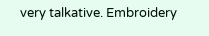very talkative. Embroidery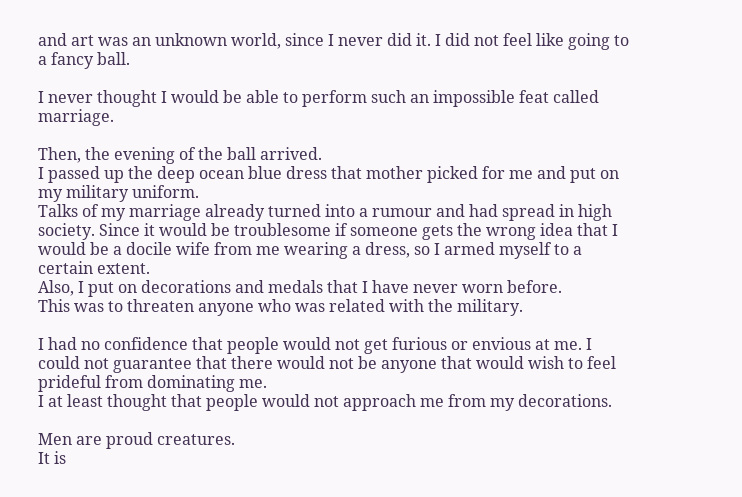and art was an unknown world, since I never did it. I did not feel like going to a fancy ball.

I never thought I would be able to perform such an impossible feat called marriage.

Then, the evening of the ball arrived.
I passed up the deep ocean blue dress that mother picked for me and put on my military uniform.
Talks of my marriage already turned into a rumour and had spread in high society. Since it would be troublesome if someone gets the wrong idea that I would be a docile wife from me wearing a dress, so I armed myself to a certain extent.
Also, I put on decorations and medals that I have never worn before.
This was to threaten anyone who was related with the military.

I had no confidence that people would not get furious or envious at me. I could not guarantee that there would not be anyone that would wish to feel prideful from dominating me.
I at least thought that people would not approach me from my decorations.

Men are proud creatures.
It is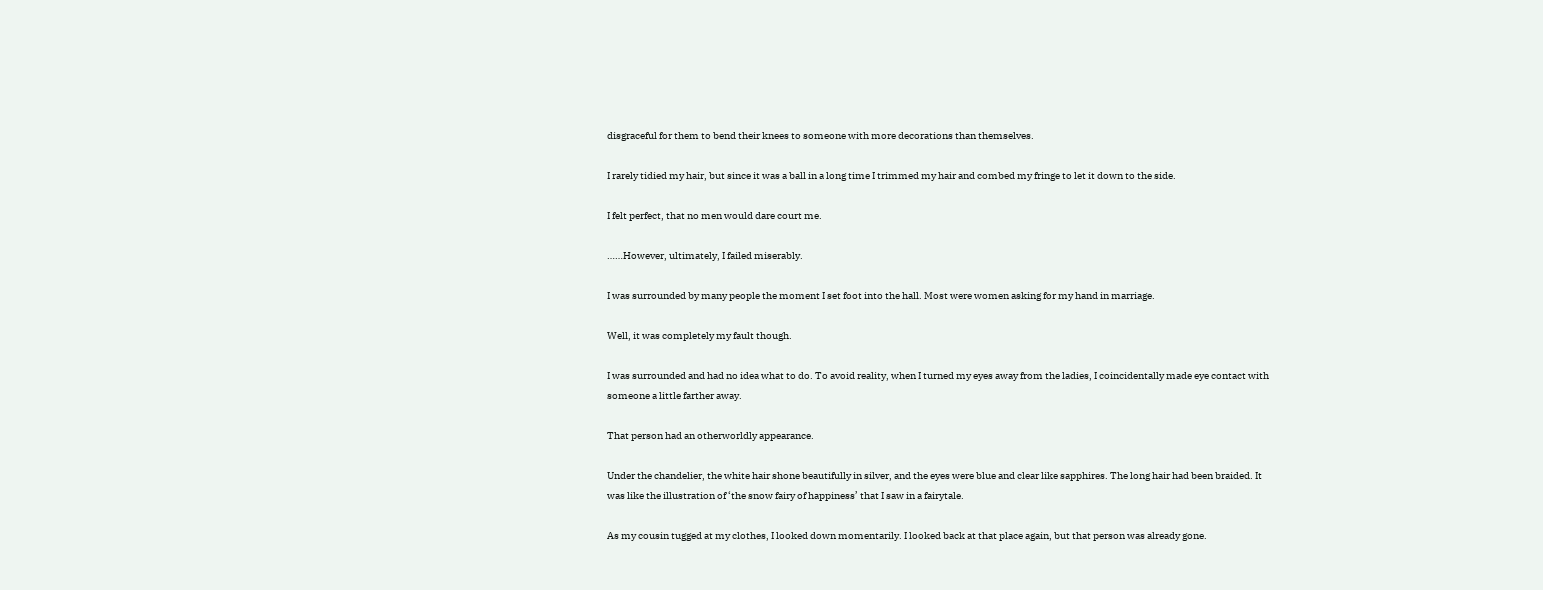disgraceful for them to bend their knees to someone with more decorations than themselves.

I rarely tidied my hair, but since it was a ball in a long time I trimmed my hair and combed my fringe to let it down to the side.

I felt perfect, that no men would dare court me.

……However, ultimately, I failed miserably.

I was surrounded by many people the moment I set foot into the hall. Most were women asking for my hand in marriage.

Well, it was completely my fault though.

I was surrounded and had no idea what to do. To avoid reality, when I turned my eyes away from the ladies, I coincidentally made eye contact with someone a little farther away.

That person had an otherworldly appearance.

Under the chandelier, the white hair shone beautifully in silver, and the eyes were blue and clear like sapphires. The long hair had been braided. It was like the illustration of ‘the snow fairy of happiness’ that I saw in a fairytale.

As my cousin tugged at my clothes, I looked down momentarily. I looked back at that place again, but that person was already gone.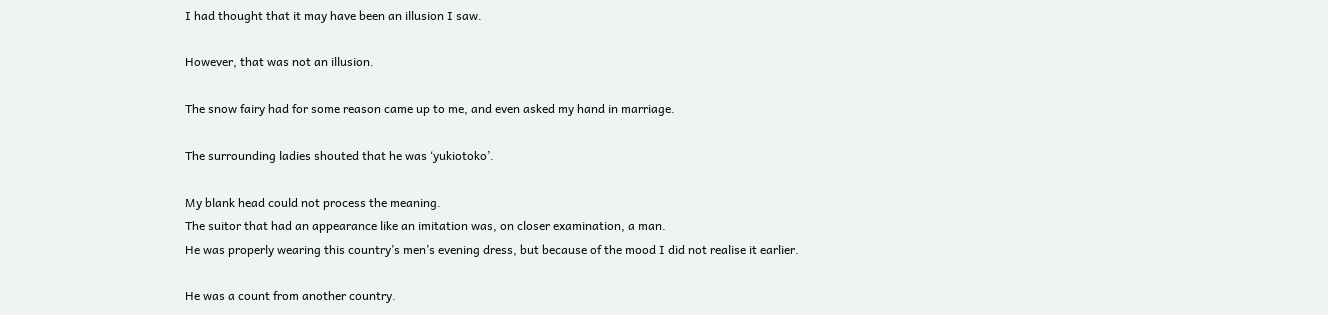I had thought that it may have been an illusion I saw.

However, that was not an illusion.

The snow fairy had for some reason came up to me, and even asked my hand in marriage.

The surrounding ladies shouted that he was ‘yukiotoko’.

My blank head could not process the meaning.
The suitor that had an appearance like an imitation was, on closer examination, a man.
He was properly wearing this country’s men’s evening dress, but because of the mood I did not realise it earlier.

He was a count from another country.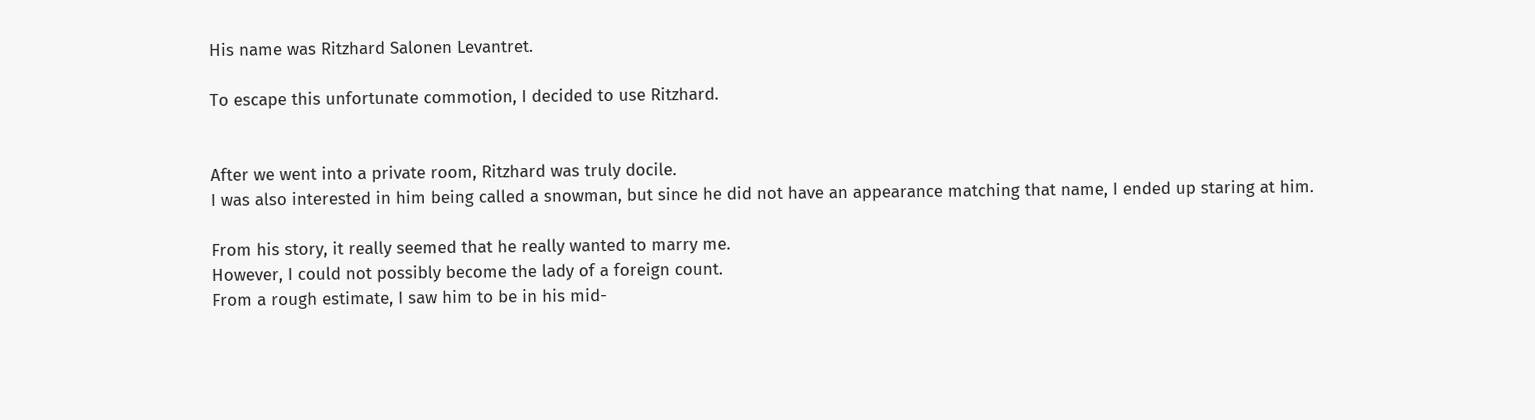His name was Ritzhard Salonen Levantret.

To escape this unfortunate commotion, I decided to use Ritzhard.


After we went into a private room, Ritzhard was truly docile.
I was also interested in him being called a snowman, but since he did not have an appearance matching that name, I ended up staring at him.

From his story, it really seemed that he really wanted to marry me.
However, I could not possibly become the lady of a foreign count.
From a rough estimate, I saw him to be in his mid-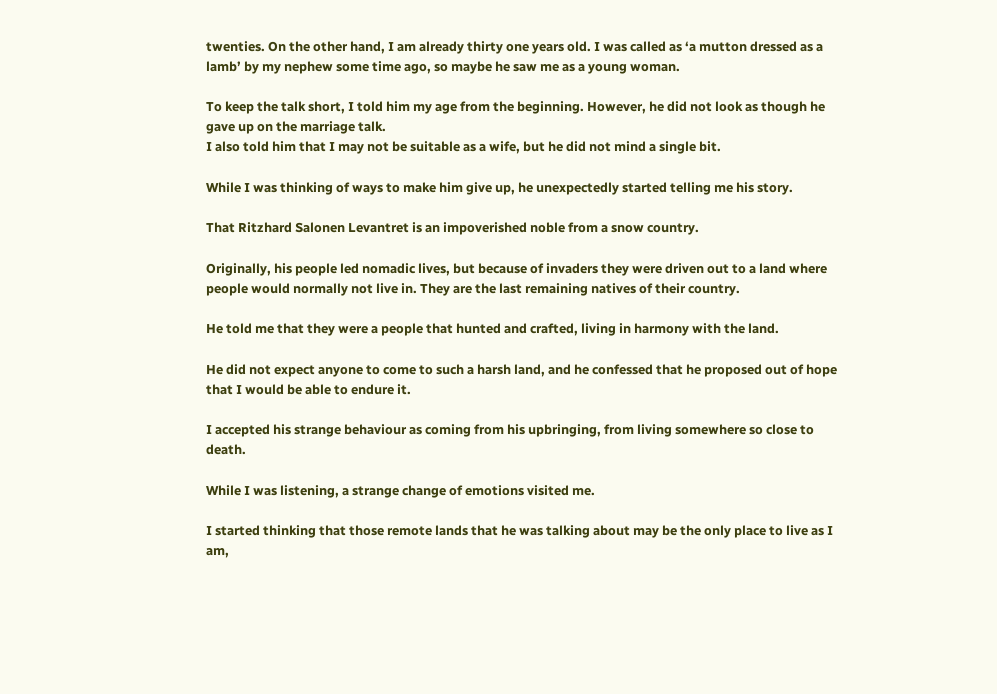twenties. On the other hand, I am already thirty one years old. I was called as ‘a mutton dressed as a lamb’ by my nephew some time ago, so maybe he saw me as a young woman.

To keep the talk short, I told him my age from the beginning. However, he did not look as though he gave up on the marriage talk.
I also told him that I may not be suitable as a wife, but he did not mind a single bit.

While I was thinking of ways to make him give up, he unexpectedly started telling me his story.

That Ritzhard Salonen Levantret is an impoverished noble from a snow country.

Originally, his people led nomadic lives, but because of invaders they were driven out to a land where people would normally not live in. They are the last remaining natives of their country.

He told me that they were a people that hunted and crafted, living in harmony with the land.

He did not expect anyone to come to such a harsh land, and he confessed that he proposed out of hope that I would be able to endure it.

I accepted his strange behaviour as coming from his upbringing, from living somewhere so close to death.

While I was listening, a strange change of emotions visited me.

I started thinking that those remote lands that he was talking about may be the only place to live as I am,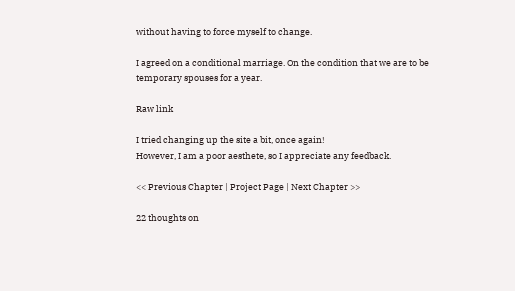without having to force myself to change.

I agreed on a conditional marriage. On the condition that we are to be temporary spouses for a year.

Raw link

I tried changing up the site a bit, once again!
However, I am a poor aesthete, so I appreciate any feedback.

<< Previous Chapter | Project Page | Next Chapter >>

22 thoughts on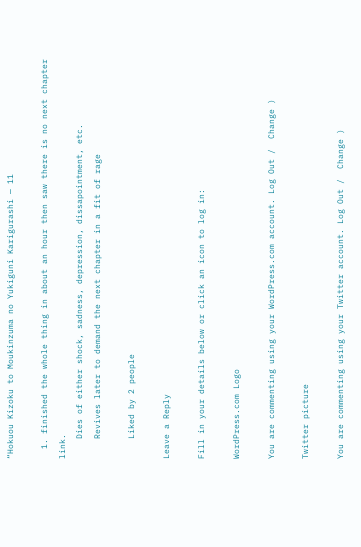“Hokuou Kizoku to Moukinzuma no Yukiguni Karigurashi — 11

  1. finished the whole thing in about an hour then saw there is no next chapter link.
    Dies of either shock, sadness, depression, dissapointment, etc.
    Revives later to demand the next chapter in a fit of rage

    Liked by 2 people

Leave a Reply

Fill in your details below or click an icon to log in:

WordPress.com Logo

You are commenting using your WordPress.com account. Log Out /  Change )

Twitter picture

You are commenting using your Twitter account. Log Out /  Change )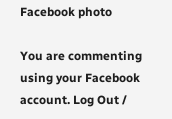Facebook photo

You are commenting using your Facebook account. Log Out /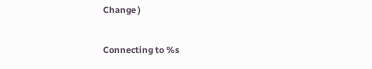Change )

Connecting to %s